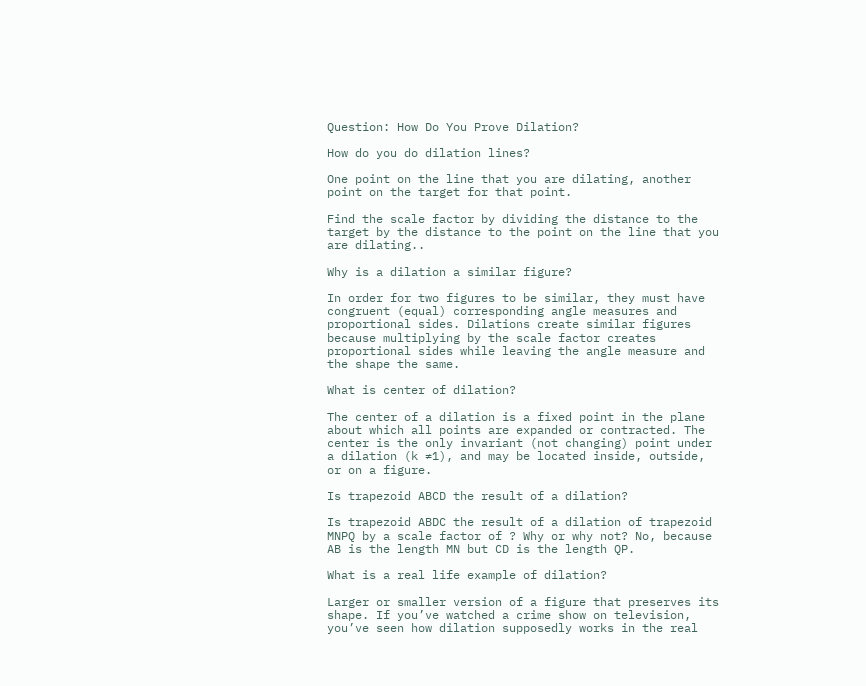Question: How Do You Prove Dilation?

How do you do dilation lines?

One point on the line that you are dilating, another point on the target for that point.

Find the scale factor by dividing the distance to the target by the distance to the point on the line that you are dilating..

Why is a dilation a similar figure?

In order for two figures to be similar, they must have congruent (equal) corresponding angle measures and proportional sides. Dilations create similar figures because multiplying by the scale factor creates proportional sides while leaving the angle measure and the shape the same.

What is center of dilation?

The center of a dilation is a fixed point in the plane about which all points are expanded or contracted. The center is the only invariant (not changing) point under a dilation (k ≠1), and may be located inside, outside, or on a figure.

Is trapezoid ABCD the result of a dilation?

Is trapezoid ABDC the result of a dilation of trapezoid MNPQ by a scale factor of ? Why or why not? No, because AB is the length MN but CD is the length QP.

What is a real life example of dilation?

Larger or smaller version of a figure that preserves its shape. If you’ve watched a crime show on television, you’ve seen how dilation supposedly works in the real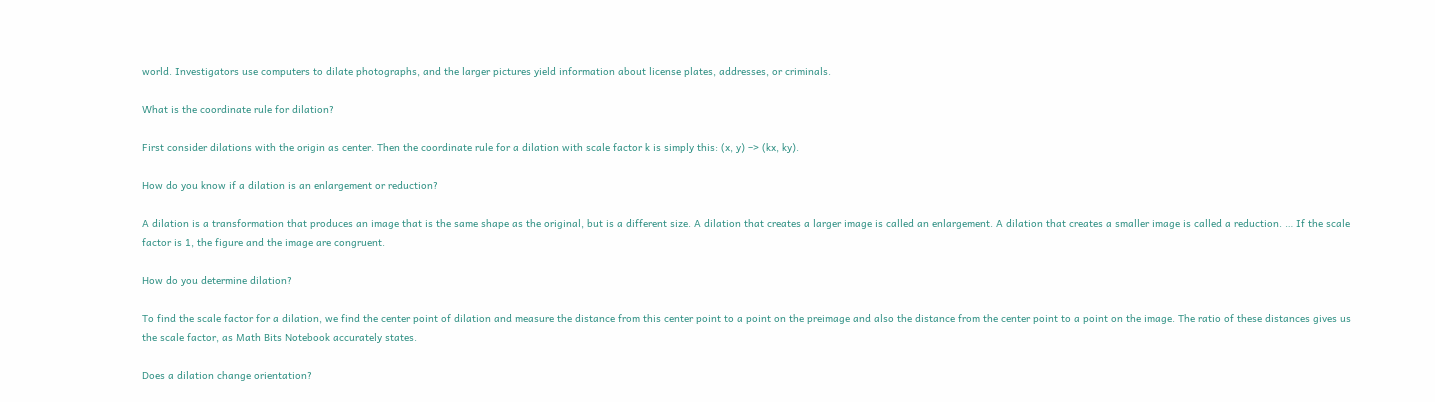world. Investigators use computers to dilate photographs, and the larger pictures yield information about license plates, addresses, or criminals.

What is the coordinate rule for dilation?

First consider dilations with the origin as center. Then the coordinate rule for a dilation with scale factor k is simply this: (x, y) –> (kx, ky).

How do you know if a dilation is an enlargement or reduction?

A dilation is a transformation that produces an image that is the same shape as the original, but is a different size. A dilation that creates a larger image is called an enlargement. A dilation that creates a smaller image is called a reduction. … If the scale factor is 1, the figure and the image are congruent.

How do you determine dilation?

To find the scale factor for a dilation, we find the center point of dilation and measure the distance from this center point to a point on the preimage and also the distance from the center point to a point on the image. The ratio of these distances gives us the scale factor, as Math Bits Notebook accurately states.

Does a dilation change orientation?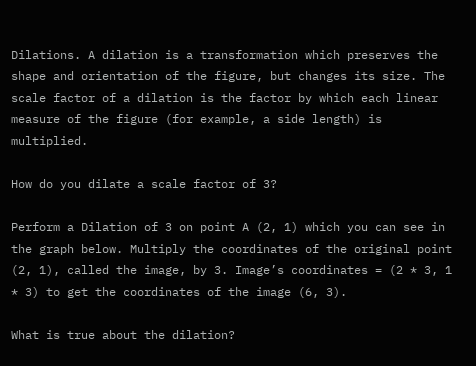Dilations. A dilation is a transformation which preserves the shape and orientation of the figure, but changes its size. The scale factor of a dilation is the factor by which each linear measure of the figure (for example, a side length) is multiplied.

How do you dilate a scale factor of 3?

Perform a Dilation of 3 on point A (2, 1) which you can see in the graph below. Multiply the coordinates of the original point (2, 1), called the image, by 3. Image’s coordinates = (2 * 3, 1 * 3) to get the coordinates of the image (6, 3).

What is true about the dilation?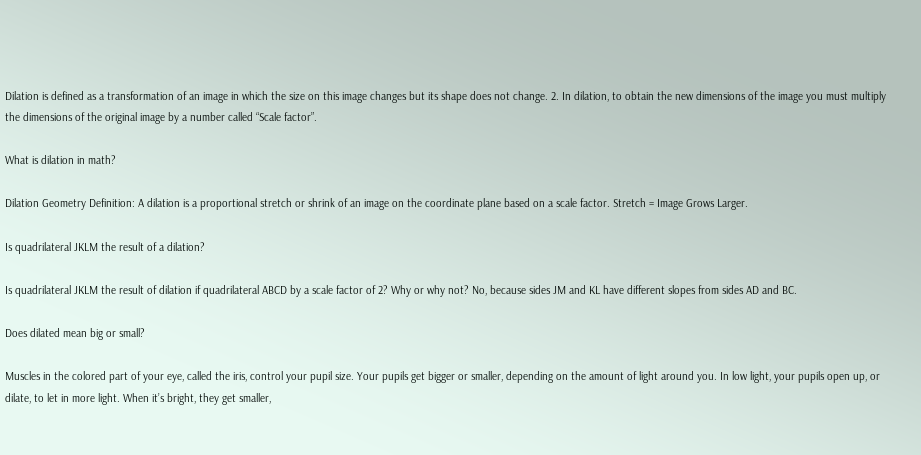Dilation is defined as a transformation of an image in which the size on this image changes but its shape does not change. 2. In dilation, to obtain the new dimensions of the image you must multiply the dimensions of the original image by a number called “Scale factor”.

What is dilation in math?

Dilation Geometry Definition: A dilation is a proportional stretch or shrink of an image on the coordinate plane based on a scale factor. Stretch = Image Grows Larger.

Is quadrilateral JKLM the result of a dilation?

Is quadrilateral JKLM the result of dilation if quadrilateral ABCD by a scale factor of 2? Why or why not? No, because sides JM and KL have different slopes from sides AD and BC.

Does dilated mean big or small?

Muscles in the colored part of your eye, called the iris, control your pupil size. Your pupils get bigger or smaller, depending on the amount of light around you. In low light, your pupils open up, or dilate, to let in more light. When it’s bright, they get smaller,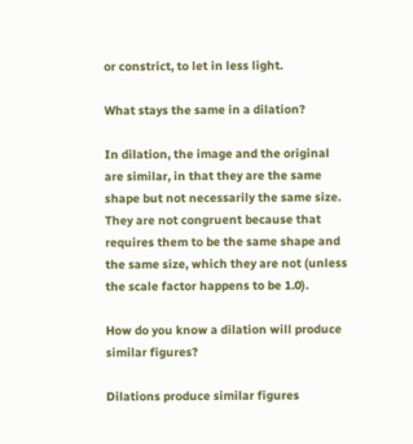or constrict, to let in less light.

What stays the same in a dilation?

In dilation, the image and the original are similar, in that they are the same shape but not necessarily the same size. They are not congruent because that requires them to be the same shape and the same size, which they are not (unless the scale factor happens to be 1.0).

How do you know a dilation will produce similar figures?

Dilations produce similar figures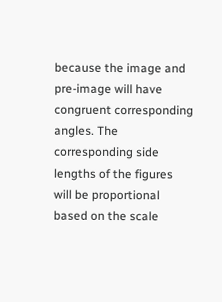because the image and pre-image will have congruent corresponding angles. The corresponding side lengths of the figures will be proportional based on the scale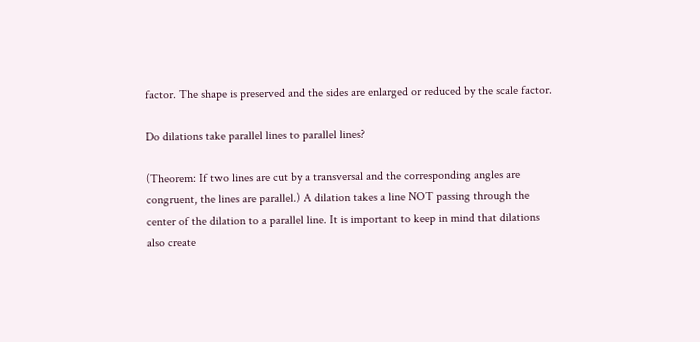factor. The shape is preserved and the sides are enlarged or reduced by the scale factor.

Do dilations take parallel lines to parallel lines?

(Theorem: If two lines are cut by a transversal and the corresponding angles are congruent, the lines are parallel.) A dilation takes a line NOT passing through the center of the dilation to a parallel line. It is important to keep in mind that dilations also create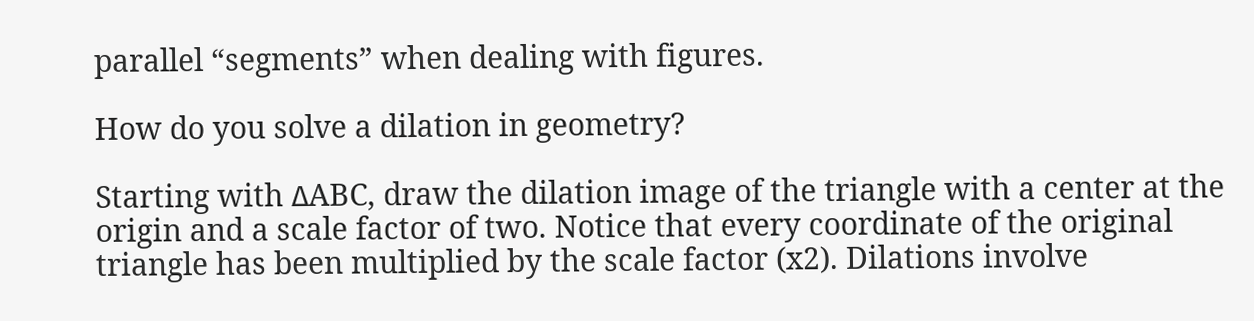parallel “segments” when dealing with figures.

How do you solve a dilation in geometry?

Starting with ΔABC, draw the dilation image of the triangle with a center at the origin and a scale factor of two. Notice that every coordinate of the original triangle has been multiplied by the scale factor (x2). Dilations involve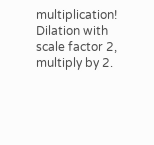multiplication! Dilation with scale factor 2, multiply by 2.